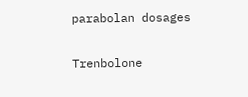parabolan dosages

Trenbolone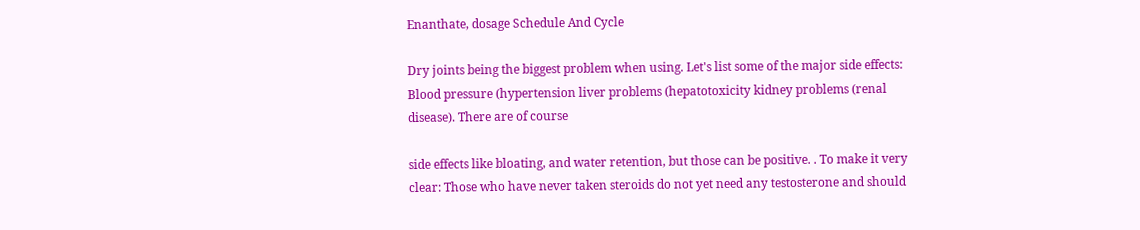Enanthate, dosage Schedule And Cycle

Dry joints being the biggest problem when using. Let's list some of the major side effects: Blood pressure (hypertension liver problems (hepatotoxicity kidney problems (renal disease). There are of course

side effects like bloating, and water retention, but those can be positive. . To make it very clear: Those who have never taken steroids do not yet need any testosterone and should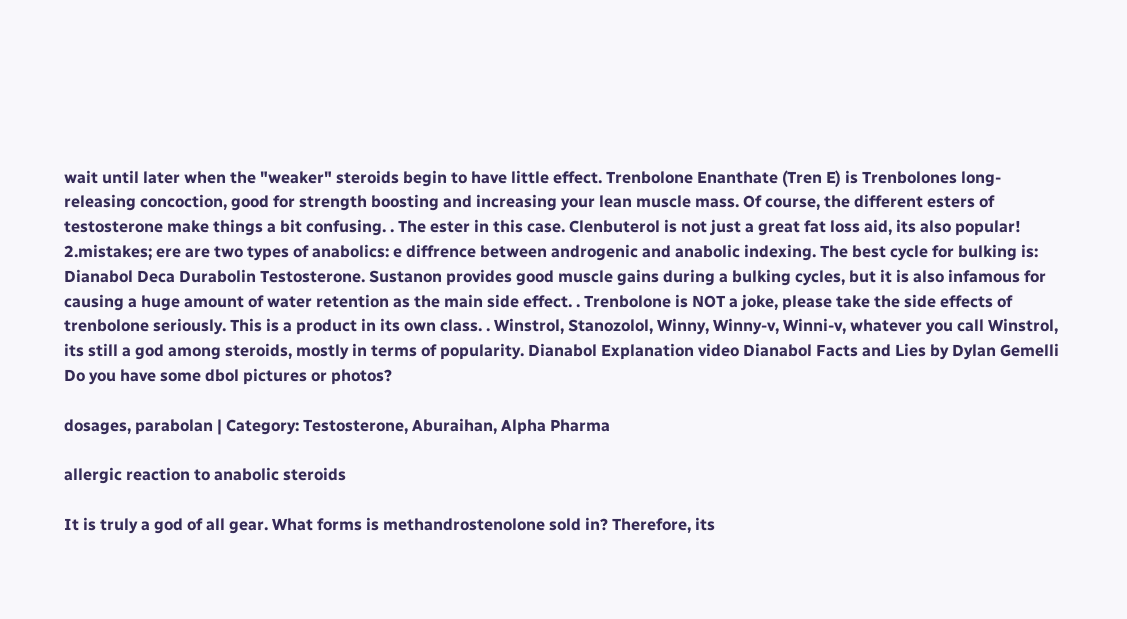wait until later when the "weaker" steroids begin to have little effect. Trenbolone Enanthate (Tren E) is Trenbolones long-releasing concoction, good for strength boosting and increasing your lean muscle mass. Of course, the different esters of testosterone make things a bit confusing. . The ester in this case. Clenbuterol is not just a great fat loss aid, its also popular! 2.mistakes; ere are two types of anabolics: e diffrence between androgenic and anabolic indexing. The best cycle for bulking is: Dianabol Deca Durabolin Testosterone. Sustanon provides good muscle gains during a bulking cycles, but it is also infamous for causing a huge amount of water retention as the main side effect. . Trenbolone is NOT a joke, please take the side effects of trenbolone seriously. This is a product in its own class. . Winstrol, Stanozolol, Winny, Winny-v, Winni-v, whatever you call Winstrol, its still a god among steroids, mostly in terms of popularity. Dianabol Explanation video Dianabol Facts and Lies by Dylan Gemelli Do you have some dbol pictures or photos?

dosages, parabolan | Category: Testosterone, Aburaihan, Alpha Pharma

allergic reaction to anabolic steroids

It is truly a god of all gear. What forms is methandrostenolone sold in? Therefore, its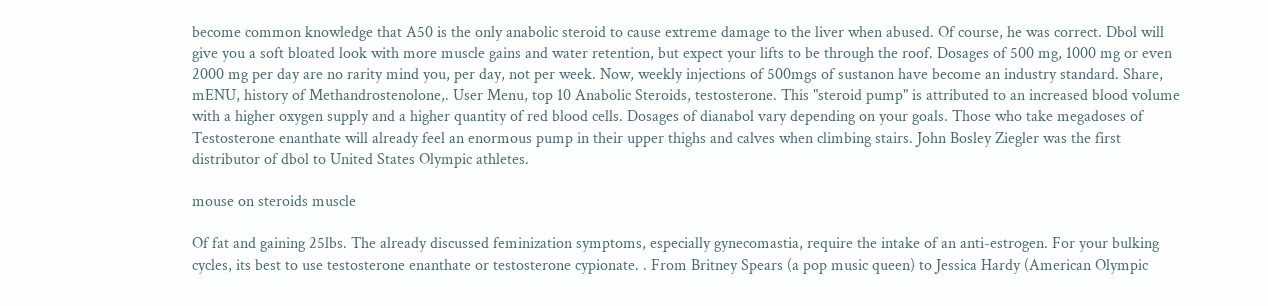become common knowledge that A50 is the only anabolic steroid to cause extreme damage to the liver when abused. Of course, he was correct. Dbol will give you a soft bloated look with more muscle gains and water retention, but expect your lifts to be through the roof. Dosages of 500 mg, 1000 mg or even 2000 mg per day are no rarity mind you, per day, not per week. Now, weekly injections of 500mgs of sustanon have become an industry standard. Share, mENU, history of Methandrostenolone,. User Menu, top 10 Anabolic Steroids, testosterone. This "steroid pump" is attributed to an increased blood volume with a higher oxygen supply and a higher quantity of red blood cells. Dosages of dianabol vary depending on your goals. Those who take megadoses of Testosterone enanthate will already feel an enormous pump in their upper thighs and calves when climbing stairs. John Bosley Ziegler was the first distributor of dbol to United States Olympic athletes.

mouse on steroids muscle

Of fat and gaining 25lbs. The already discussed feminization symptoms, especially gynecomastia, require the intake of an anti-estrogen. For your bulking cycles, its best to use testosterone enanthate or testosterone cypionate. . From Britney Spears (a pop music queen) to Jessica Hardy (American Olympic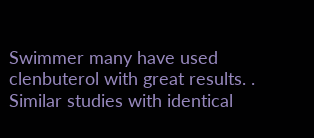Swimmer many have used clenbuterol with great results. . Similar studies with identical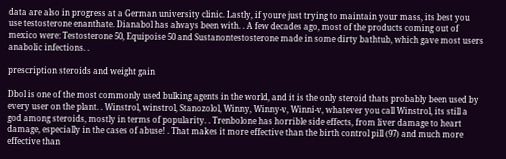data are also in progress at a German university clinic. Lastly, if youre just trying to maintain your mass, its best you use testosterone enanthate. Dianabol has always been with. . A few decades ago, most of the products coming out of mexico were: Testosterone 50, Equipoise 50 and Sustanontestosterone made in some dirty bathtub, which gave most users anabolic infections. .

prescription steroids and weight gain

Dbol is one of the most commonly used bulking agents in the world, and it is the only steroid thats probably been used by every user on the plant. . Winstrol, winstrol, Stanozolol, Winny, Winny-v, Winni-v, whatever you call Winstrol, its still a god among steroids, mostly in terms of popularity. . Trenbolone has horrible side effects, from liver damage to heart damage, especially in the cases of abuse! . That makes it more effective than the birth control pill (97) and much more effective than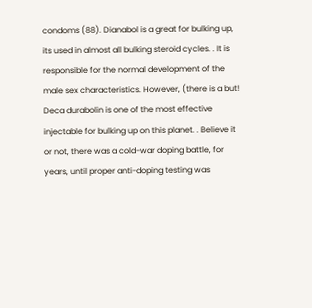condoms (88). Dianabol is a great for bulking up, its used in almost all bulking steroid cycles. . It is responsible for the normal development of the male sex characteristics. However, (there is a but! Deca durabolin is one of the most effective injectable for bulking up on this planet. . Believe it or not, there was a cold-war doping battle, for years, until proper anti-doping testing was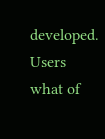developed. Users what of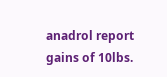anadrol report gains of 10lbs.